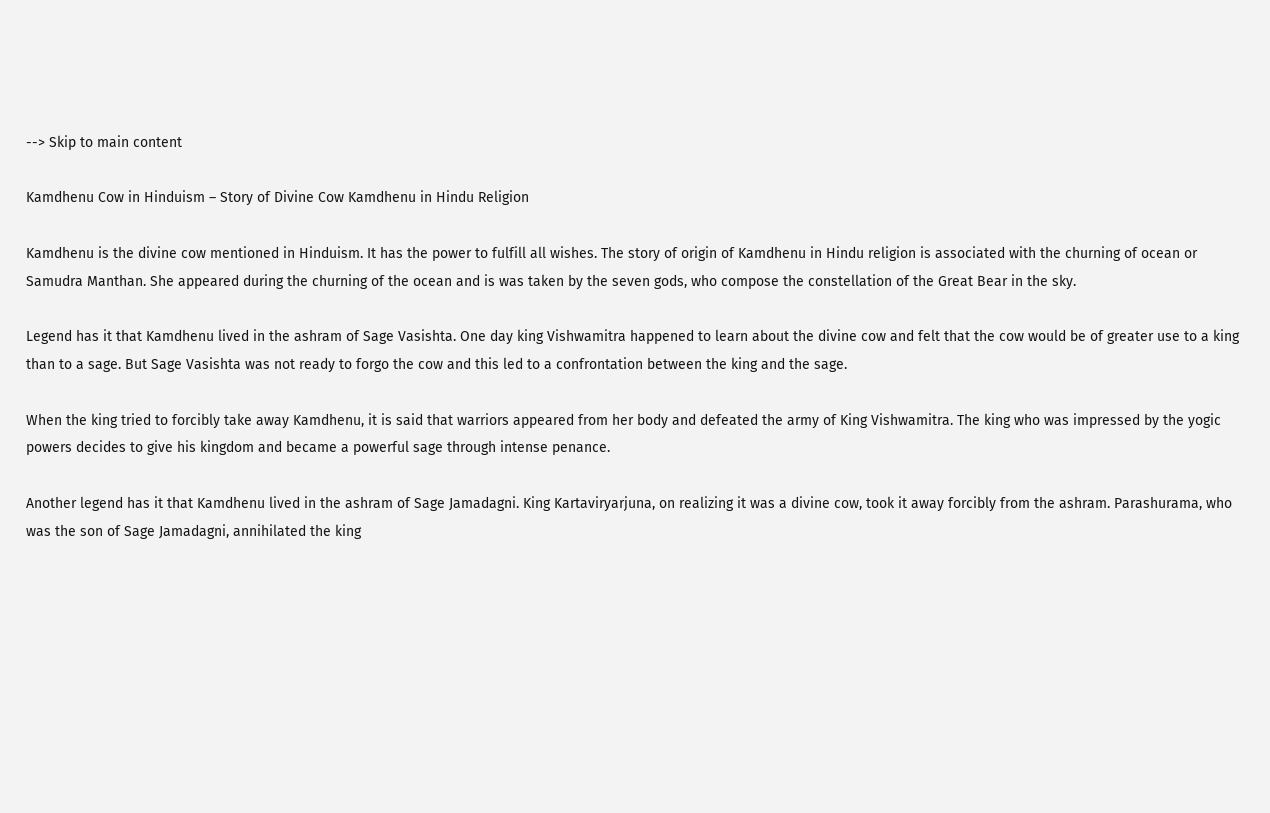--> Skip to main content

Kamdhenu Cow in Hinduism – Story of Divine Cow Kamdhenu in Hindu Religion

Kamdhenu is the divine cow mentioned in Hinduism. It has the power to fulfill all wishes. The story of origin of Kamdhenu in Hindu religion is associated with the churning of ocean or Samudra Manthan. She appeared during the churning of the ocean and is was taken by the seven gods, who compose the constellation of the Great Bear in the sky.

Legend has it that Kamdhenu lived in the ashram of Sage Vasishta. One day king Vishwamitra happened to learn about the divine cow and felt that the cow would be of greater use to a king than to a sage. But Sage Vasishta was not ready to forgo the cow and this led to a confrontation between the king and the sage.

When the king tried to forcibly take away Kamdhenu, it is said that warriors appeared from her body and defeated the army of King Vishwamitra. The king who was impressed by the yogic powers decides to give his kingdom and became a powerful sage through intense penance.

Another legend has it that Kamdhenu lived in the ashram of Sage Jamadagni. King Kartaviryarjuna, on realizing it was a divine cow, took it away forcibly from the ashram. Parashurama, who was the son of Sage Jamadagni, annihilated the king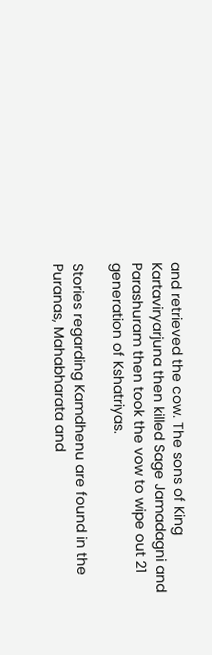and retrieved the cow. The sons of King Kartaviryarjuna then killed Sage Jamadagni and Parashuram then took the vow to wipe out 21 generation of Kshatriyas.

Stories regarding Kamdhenu are found in the Puranas, Mahabharata and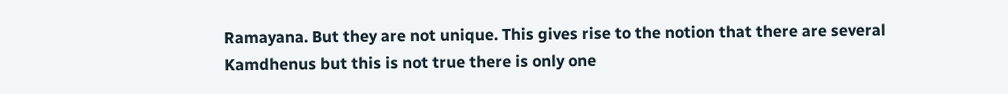Ramayana. But they are not unique. This gives rise to the notion that there are several Kamdhenus but this is not true there is only one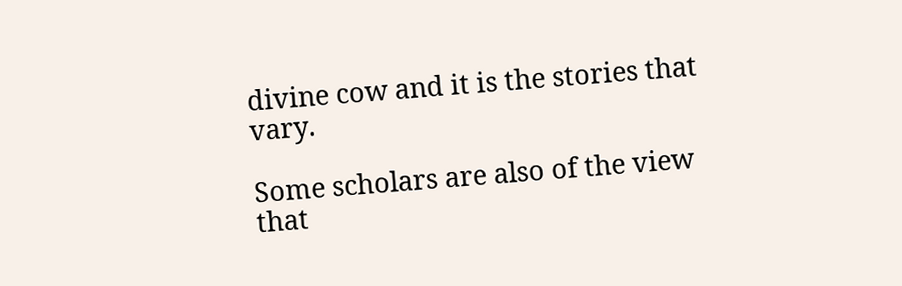divine cow and it is the stories that vary.

Some scholars are also of the view that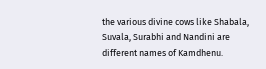the various divine cows like Shabala, Suvala, Surabhi and Nandini are different names of Kamdhenu.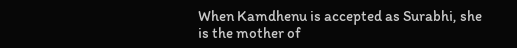When Kamdhenu is accepted as Surabhi, she is the mother of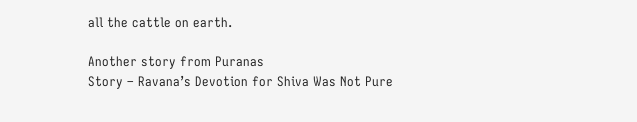all the cattle on earth.

Another story from Puranas
Story – Ravana’s Devotion for Shiva Was Not Pure